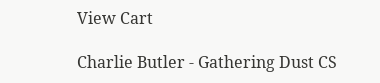View Cart

Charlie Butler - Gathering Dust CS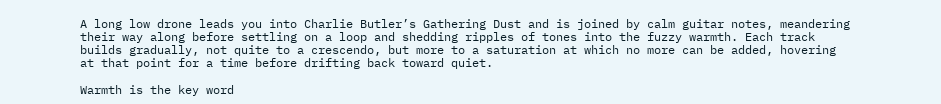A long low drone leads you into Charlie Butler’s Gathering Dust and is joined by calm guitar notes, meandering their way along before settling on a loop and shedding ripples of tones into the fuzzy warmth. Each track builds gradually, not quite to a crescendo, but more to a saturation at which no more can be added, hovering at that point for a time before drifting back toward quiet.

Warmth is the key word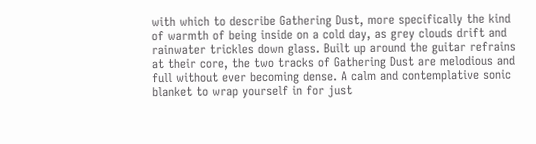with which to describe Gathering Dust, more specifically the kind of warmth of being inside on a cold day, as grey clouds drift and rainwater trickles down glass. Built up around the guitar refrains at their core, the two tracks of Gathering Dust are melodious and full without ever becoming dense. A calm and contemplative sonic blanket to wrap yourself in for just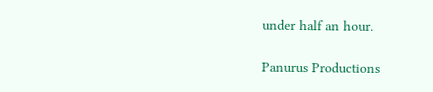under half an hour.

Panurus Productions